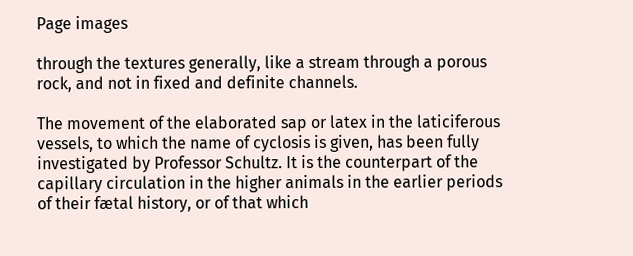Page images

through the textures generally, like a stream through a porous rock, and not in fixed and definite channels.

The movement of the elaborated sap or latex in the laticiferous vessels, to which the name of cyclosis is given, has been fully investigated by Professor Schultz. It is the counterpart of the capillary circulation in the higher animals in the earlier periods of their fætal history, or of that which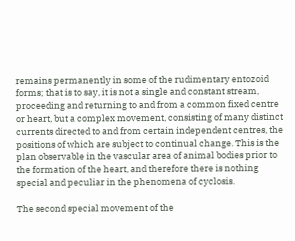remains permanently in some of the rudimentary entozoid forms; that is to say, it is not a single and constant stream, proceeding and returning to and from a common fixed centre or heart, but a complex movement, consisting of many distinct currents directed to and from certain independent centres, the positions of which are subject to continual change. This is the plan observable in the vascular area of animal bodies prior to the formation of the heart, and therefore there is nothing special and peculiar in the phenomena of cyclosis.

The second special movement of the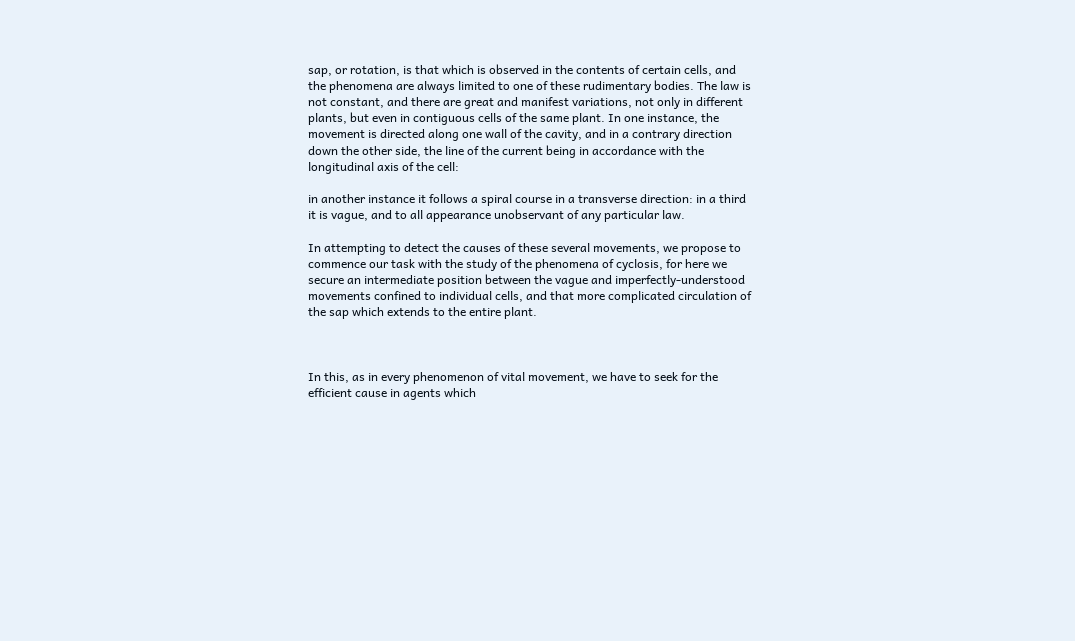sap, or rotation, is that which is observed in the contents of certain cells, and the phenomena are always limited to one of these rudimentary bodies. The law is not constant, and there are great and manifest variations, not only in different plants, but even in contiguous cells of the same plant. In one instance, the movement is directed along one wall of the cavity, and in a contrary direction down the other side, the line of the current being in accordance with the longitudinal axis of the cell:

in another instance it follows a spiral course in a transverse direction: in a third it is vague, and to all appearance unobservant of any particular law.

In attempting to detect the causes of these several movements, we propose to commence our task with the study of the phenomena of cyclosis, for here we secure an intermediate position between the vague and imperfectly-understood movements confined to individual cells, and that more complicated circulation of the sap which extends to the entire plant.



In this, as in every phenomenon of vital movement, we have to seek for the efficient cause in agents which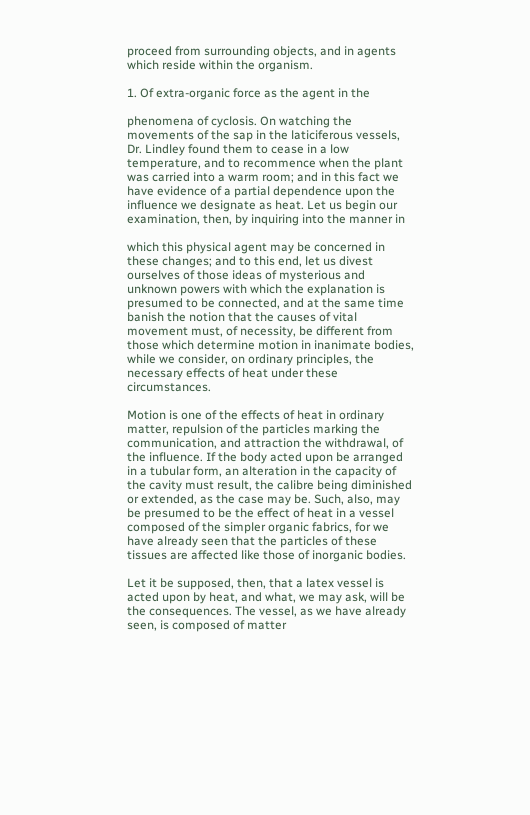proceed from surrounding objects, and in agents which reside within the organism.

1. Of extra-organic force as the agent in the

phenomena of cyclosis. On watching the movements of the sap in the laticiferous vessels, Dr. Lindley found them to cease in a low temperature, and to recommence when the plant was carried into a warm room; and in this fact we have evidence of a partial dependence upon the influence we designate as heat. Let us begin our examination, then, by inquiring into the manner in

which this physical agent may be concerned in these changes; and to this end, let us divest ourselves of those ideas of mysterious and unknown powers with which the explanation is presumed to be connected, and at the same time banish the notion that the causes of vital movement must, of necessity, be different from those which determine motion in inanimate bodies, while we consider, on ordinary principles, the necessary effects of heat under these circumstances.

Motion is one of the effects of heat in ordinary matter, repulsion of the particles marking the communication, and attraction the withdrawal, of the influence. If the body acted upon be arranged in a tubular form, an alteration in the capacity of the cavity must result, the calibre being diminished or extended, as the case may be. Such, also, may be presumed to be the effect of heat in a vessel composed of the simpler organic fabrics, for we have already seen that the particles of these tissues are affected like those of inorganic bodies.

Let it be supposed, then, that a latex vessel is acted upon by heat, and what, we may ask, will be the consequences. The vessel, as we have already seen, is composed of matter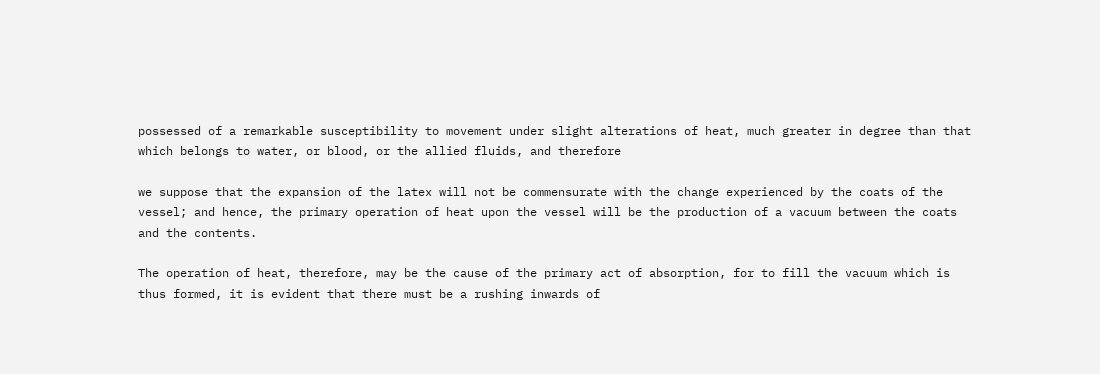possessed of a remarkable susceptibility to movement under slight alterations of heat, much greater in degree than that which belongs to water, or blood, or the allied fluids, and therefore

we suppose that the expansion of the latex will not be commensurate with the change experienced by the coats of the vessel; and hence, the primary operation of heat upon the vessel will be the production of a vacuum between the coats and the contents.

The operation of heat, therefore, may be the cause of the primary act of absorption, for to fill the vacuum which is thus formed, it is evident that there must be a rushing inwards of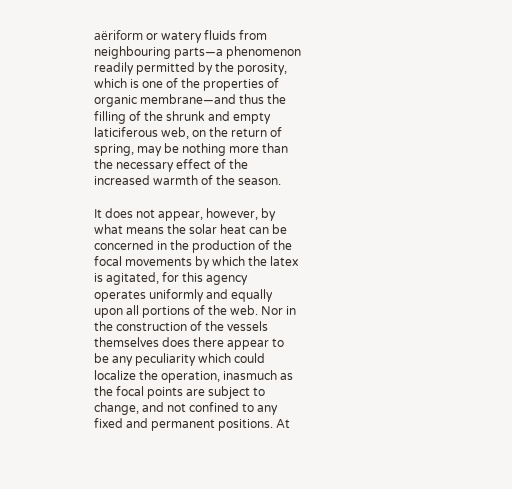aëriform or watery fluids from neighbouring parts—a phenomenon readily permitted by the porosity, which is one of the properties of organic membrane—and thus the filling of the shrunk and empty laticiferous web, on the return of spring, may be nothing more than the necessary effect of the increased warmth of the season.

It does not appear, however, by what means the solar heat can be concerned in the production of the focal movements by which the latex is agitated, for this agency operates uniformly and equally upon all portions of the web. Nor in the construction of the vessels themselves does there appear to be any peculiarity which could localize the operation, inasmuch as the focal points are subject to change, and not confined to any fixed and permanent positions. At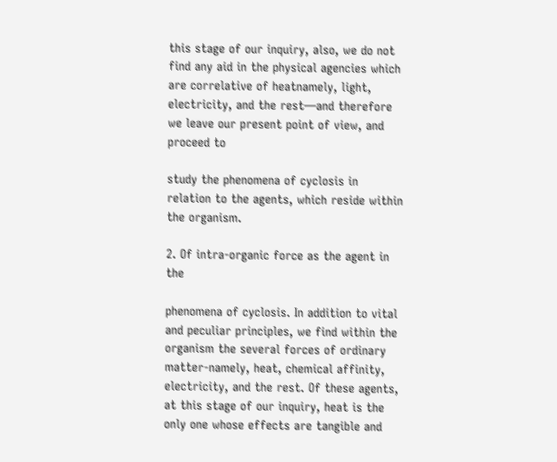this stage of our inquiry, also, we do not find any aid in the physical agencies which are correlative of heatnamely, light, electricity, and the rest—and therefore we leave our present point of view, and proceed to

study the phenomena of cyclosis in relation to the agents, which reside within the organism.

2. Of intra-organic force as the agent in the

phenomena of cyclosis. In addition to vital and peculiar principles, we find within the organism the several forces of ordinary matter-namely, heat, chemical affinity, electricity, and the rest. Of these agents, at this stage of our inquiry, heat is the only one whose effects are tangible and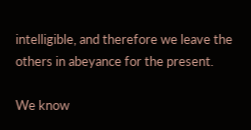intelligible, and therefore we leave the others in abeyance for the present.

We know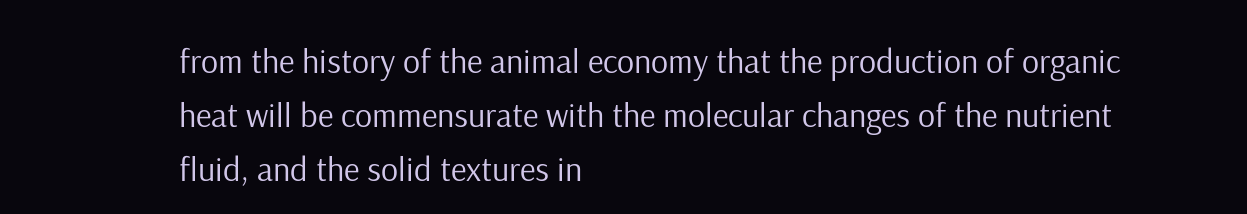from the history of the animal economy that the production of organic heat will be commensurate with the molecular changes of the nutrient fluid, and the solid textures in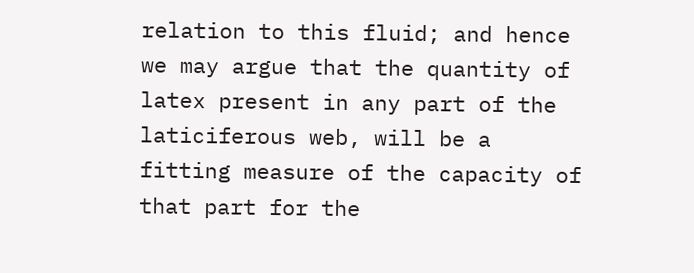relation to this fluid; and hence we may argue that the quantity of latex present in any part of the laticiferous web, will be a fitting measure of the capacity of that part for the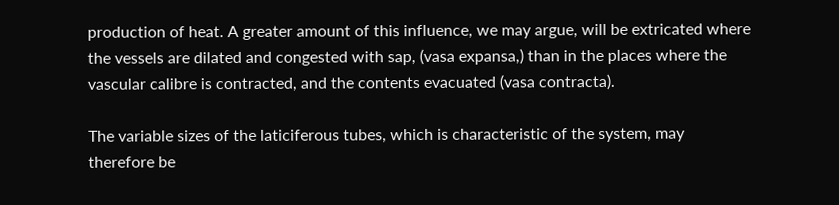production of heat. A greater amount of this influence, we may argue, will be extricated where the vessels are dilated and congested with sap, (vasa expansa,) than in the places where the vascular calibre is contracted, and the contents evacuated (vasa contracta).

The variable sizes of the laticiferous tubes, which is characteristic of the system, may therefore be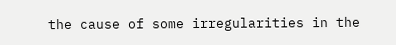the cause of some irregularities in the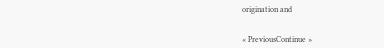origination and


« PreviousContinue »